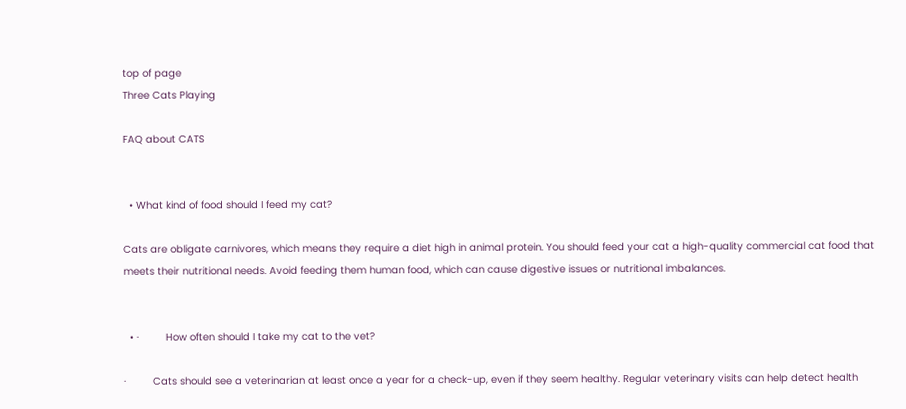top of page
Three Cats Playing

FAQ about CATS


  • What kind of food should I feed my cat?

Cats are obligate carnivores, which means they require a diet high in animal protein. You should feed your cat a high-quality commercial cat food that meets their nutritional needs. Avoid feeding them human food, which can cause digestive issues or nutritional imbalances.


  • ·         How often should I take my cat to the vet?

·         Cats should see a veterinarian at least once a year for a check-up, even if they seem healthy. Regular veterinary visits can help detect health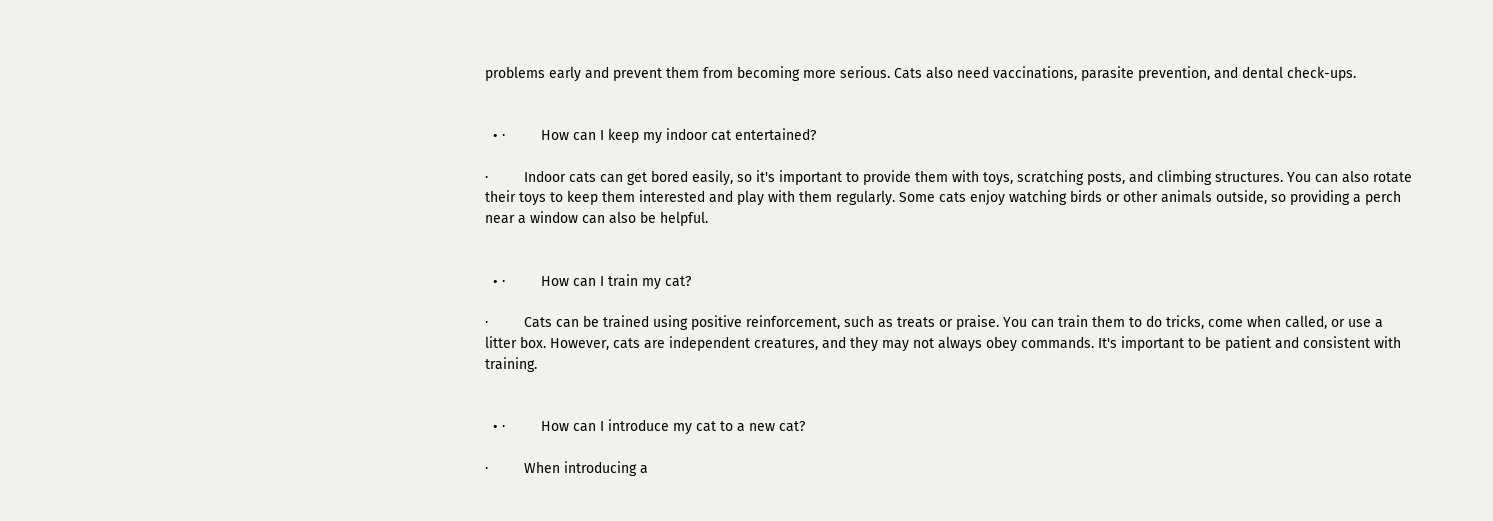problems early and prevent them from becoming more serious. Cats also need vaccinations, parasite prevention, and dental check-ups.


  • ·         How can I keep my indoor cat entertained?

·         Indoor cats can get bored easily, so it's important to provide them with toys, scratching posts, and climbing structures. You can also rotate their toys to keep them interested and play with them regularly. Some cats enjoy watching birds or other animals outside, so providing a perch near a window can also be helpful.


  • ·         How can I train my cat?

·         Cats can be trained using positive reinforcement, such as treats or praise. You can train them to do tricks, come when called, or use a litter box. However, cats are independent creatures, and they may not always obey commands. It's important to be patient and consistent with training.


  • ·         How can I introduce my cat to a new cat?

·         When introducing a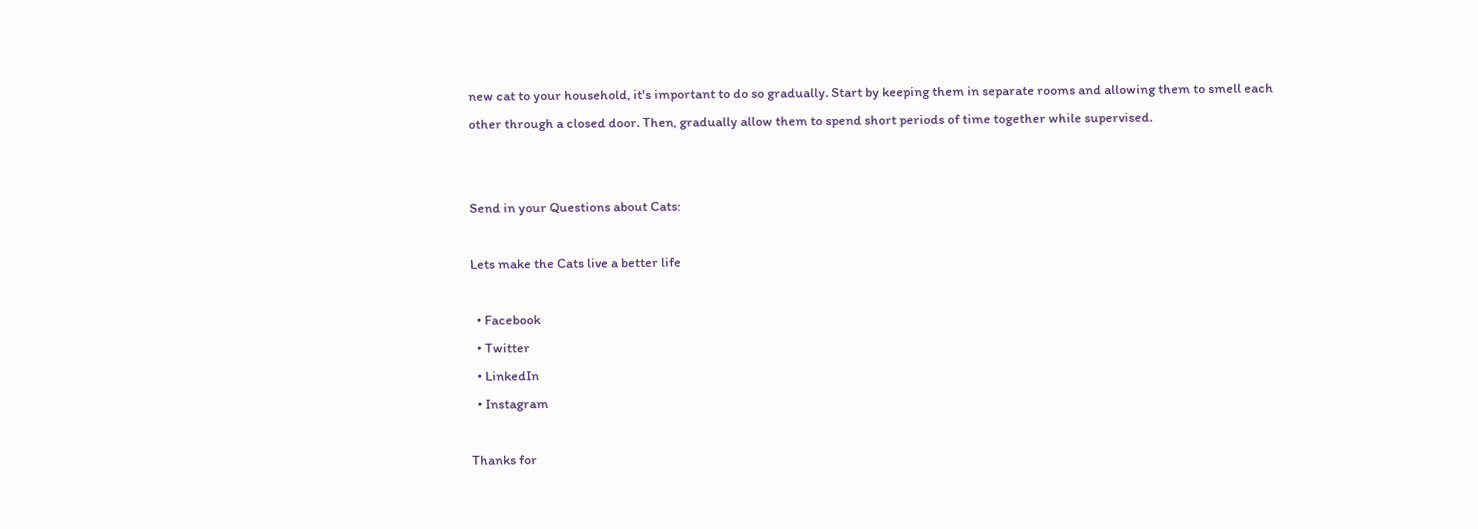new cat to your household, it's important to do so gradually. Start by keeping them in separate rooms and allowing them to smell each other through a closed door. Then, gradually allow them to spend short periods of time together while supervised.


Send in your Questions about Cats:

Lets make the Cats live a better life

  • Facebook
  • Twitter
  • LinkedIn
  • Instagram

Thanks for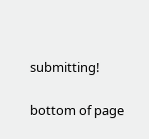submitting!

bottom of page